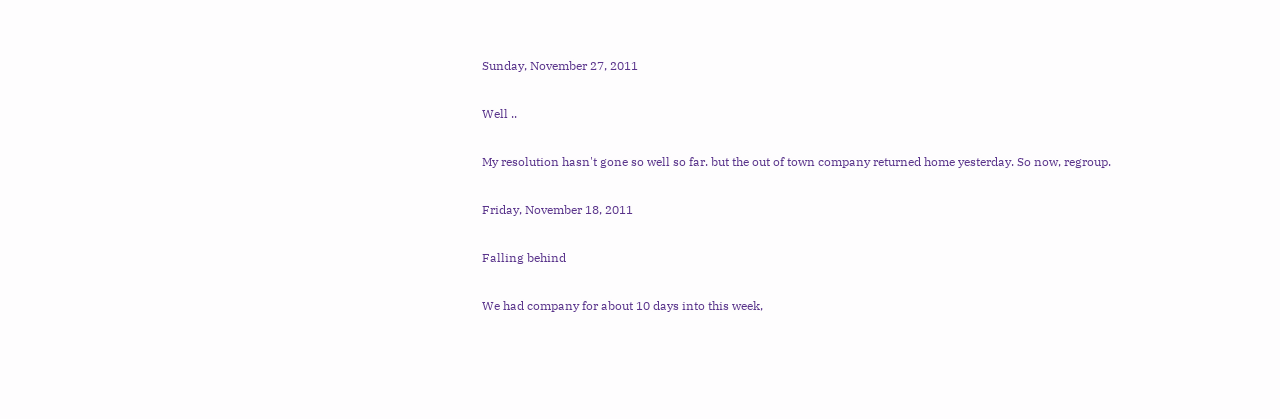Sunday, November 27, 2011

Well ..

My resolution hasn't gone so well so far. but the out of town company returned home yesterday. So now, regroup.

Friday, November 18, 2011

Falling behind

We had company for about 10 days into this week,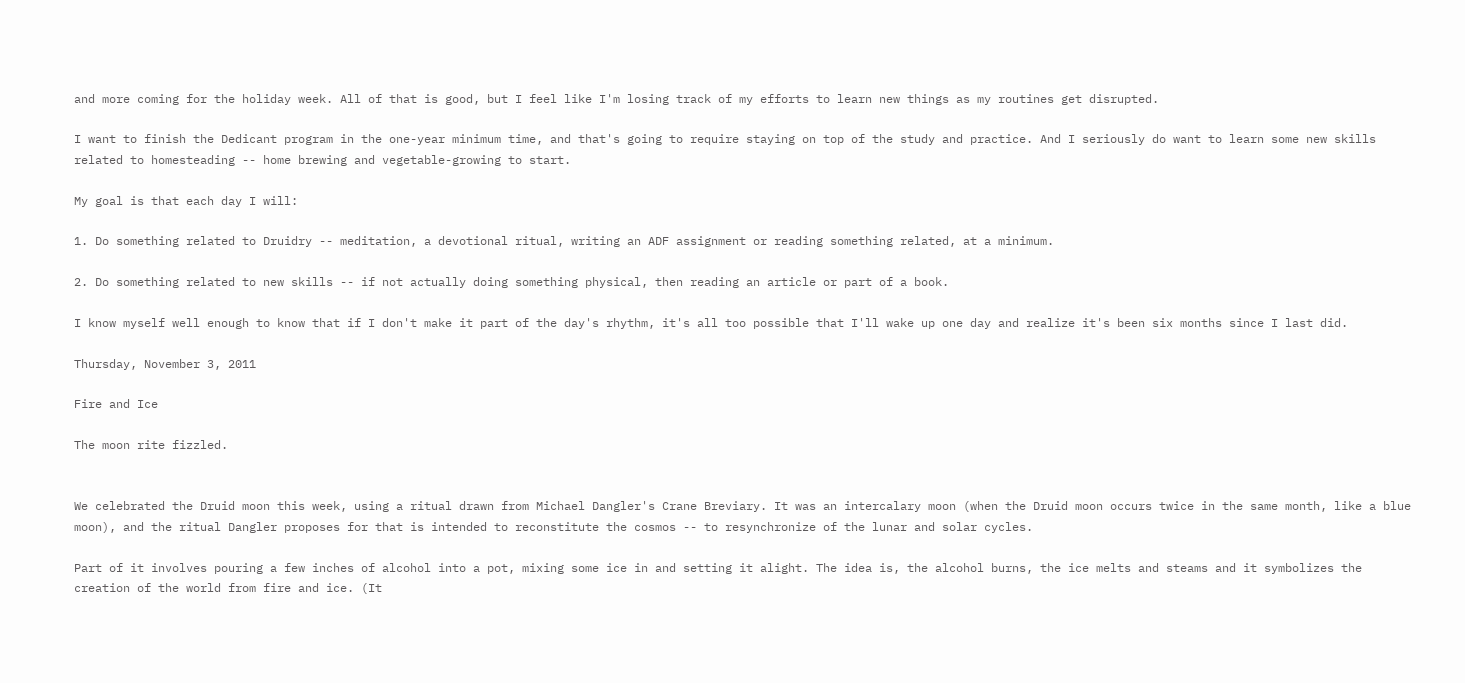and more coming for the holiday week. All of that is good, but I feel like I'm losing track of my efforts to learn new things as my routines get disrupted.

I want to finish the Dedicant program in the one-year minimum time, and that's going to require staying on top of the study and practice. And I seriously do want to learn some new skills related to homesteading -- home brewing and vegetable-growing to start.

My goal is that each day I will:

1. Do something related to Druidry -- meditation, a devotional ritual, writing an ADF assignment or reading something related, at a minimum.

2. Do something related to new skills -- if not actually doing something physical, then reading an article or part of a book.

I know myself well enough to know that if I don't make it part of the day's rhythm, it's all too possible that I'll wake up one day and realize it's been six months since I last did.

Thursday, November 3, 2011

Fire and Ice

The moon rite fizzled.


We celebrated the Druid moon this week, using a ritual drawn from Michael Dangler's Crane Breviary. It was an intercalary moon (when the Druid moon occurs twice in the same month, like a blue moon), and the ritual Dangler proposes for that is intended to reconstitute the cosmos -- to resynchronize of the lunar and solar cycles.

Part of it involves pouring a few inches of alcohol into a pot, mixing some ice in and setting it alight. The idea is, the alcohol burns, the ice melts and steams and it symbolizes the creation of the world from fire and ice. (It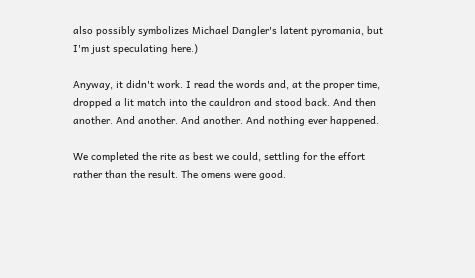also possibly symbolizes Michael Dangler's latent pyromania, but I'm just speculating here.)

Anyway, it didn't work. I read the words and, at the proper time, dropped a lit match into the cauldron and stood back. And then another. And another. And another. And nothing ever happened.

We completed the rite as best we could, settling for the effort rather than the result. The omens were good.